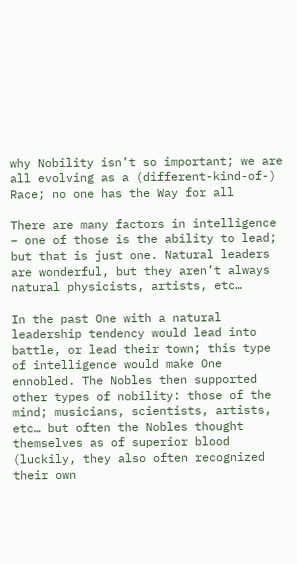why Nobility isn’t so important; we are all evolving as a (different-kind-of-) Race; no one has the Way for all

There are many factors in intelligence – one of those is the ability to lead; but that is just one. Natural leaders are wonderful, but they aren’t always natural physicists, artists, etc…

In the past One with a natural leadership tendency would lead into battle, or lead their town; this type of intelligence would make One ennobled. The Nobles then supported other types of nobility: those of the mind; musicians, scientists, artists, etc… but often the Nobles thought themselves as of superior blood (luckily, they also often recognized their own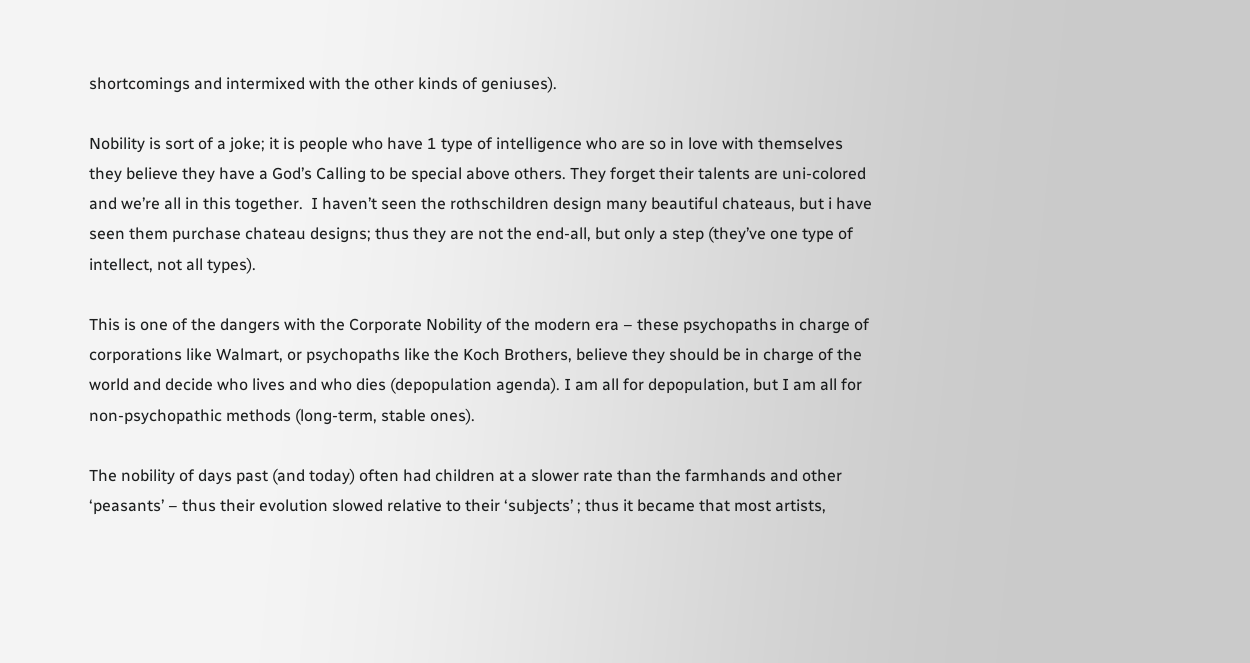shortcomings and intermixed with the other kinds of geniuses).

Nobility is sort of a joke; it is people who have 1 type of intelligence who are so in love with themselves they believe they have a God’s Calling to be special above others. They forget their talents are uni-colored and we’re all in this together.  I haven’t seen the rothschildren design many beautiful chateaus, but i have seen them purchase chateau designs; thus they are not the end-all, but only a step (they’ve one type of intellect, not all types).

This is one of the dangers with the Corporate Nobility of the modern era – these psychopaths in charge of corporations like Walmart, or psychopaths like the Koch Brothers, believe they should be in charge of the world and decide who lives and who dies (depopulation agenda). I am all for depopulation, but I am all for non-psychopathic methods (long-term, stable ones).

The nobility of days past (and today) often had children at a slower rate than the farmhands and other ‘peasants’ – thus their evolution slowed relative to their ‘subjects’ ; thus it became that most artists,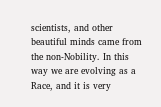scientists, and other beautiful minds came from the non-Nobility. In this way we are evolving as a Race, and it is very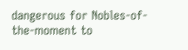dangerous for Nobles-of-the-moment to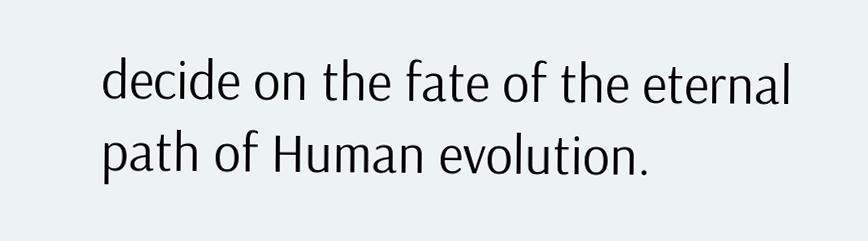decide on the fate of the eternal path of Human evolution.